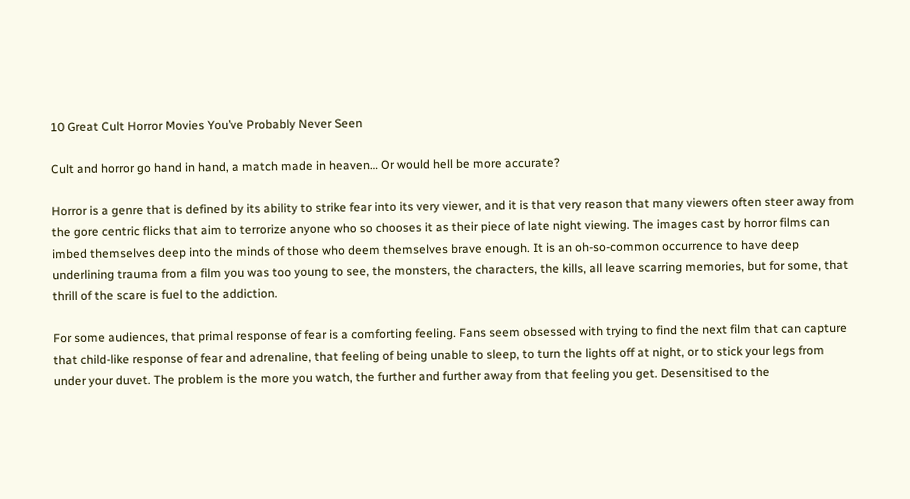10 Great Cult Horror Movies You’ve Probably Never Seen

Cult and horror go hand in hand, a match made in heaven… Or would hell be more accurate?

Horror is a genre that is defined by its ability to strike fear into its very viewer, and it is that very reason that many viewers often steer away from the gore centric flicks that aim to terrorize anyone who so chooses it as their piece of late night viewing. The images cast by horror films can imbed themselves deep into the minds of those who deem themselves brave enough. It is an oh-so-common occurrence to have deep underlining trauma from a film you was too young to see, the monsters, the characters, the kills, all leave scarring memories, but for some, that thrill of the scare is fuel to the addiction.

For some audiences, that primal response of fear is a comforting feeling. Fans seem obsessed with trying to find the next film that can capture that child-like response of fear and adrenaline, that feeling of being unable to sleep, to turn the lights off at night, or to stick your legs from under your duvet. The problem is the more you watch, the further and further away from that feeling you get. Desensitised to the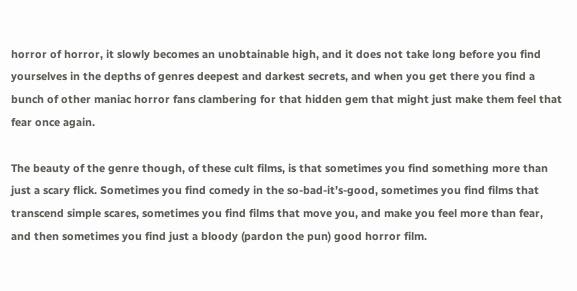horror of horror, it slowly becomes an unobtainable high, and it does not take long before you find yourselves in the depths of genres deepest and darkest secrets, and when you get there you find a bunch of other maniac horror fans clambering for that hidden gem that might just make them feel that fear once again.

The beauty of the genre though, of these cult films, is that sometimes you find something more than just a scary flick. Sometimes you find comedy in the so-bad-it’s-good, sometimes you find films that transcend simple scares, sometimes you find films that move you, and make you feel more than fear, and then sometimes you find just a bloody (pardon the pun) good horror film.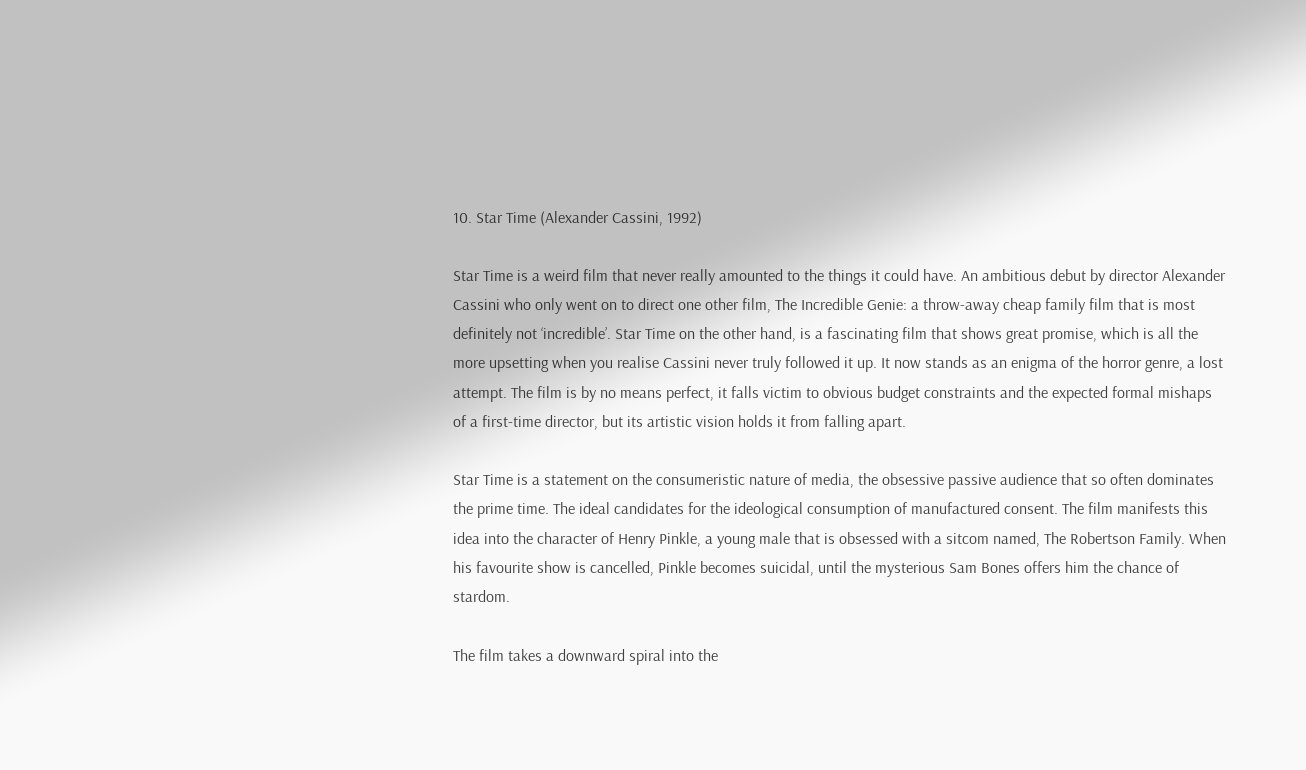10. Star Time (Alexander Cassini, 1992)

Star Time is a weird film that never really amounted to the things it could have. An ambitious debut by director Alexander Cassini who only went on to direct one other film, The Incredible Genie: a throw-away cheap family film that is most definitely not ‘incredible’. Star Time on the other hand, is a fascinating film that shows great promise, which is all the more upsetting when you realise Cassini never truly followed it up. It now stands as an enigma of the horror genre, a lost attempt. The film is by no means perfect, it falls victim to obvious budget constraints and the expected formal mishaps of a first-time director, but its artistic vision holds it from falling apart.

Star Time is a statement on the consumeristic nature of media, the obsessive passive audience that so often dominates the prime time. The ideal candidates for the ideological consumption of manufactured consent. The film manifests this idea into the character of Henry Pinkle, a young male that is obsessed with a sitcom named, The Robertson Family. When his favourite show is cancelled, Pinkle becomes suicidal, until the mysterious Sam Bones offers him the chance of stardom.

The film takes a downward spiral into the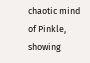chaotic mind of Pinkle, showing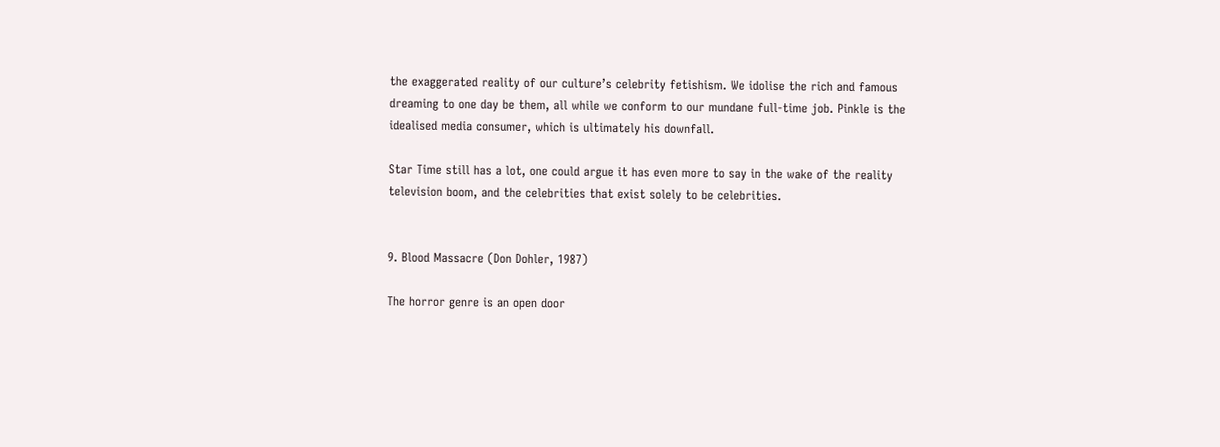the exaggerated reality of our culture’s celebrity fetishism. We idolise the rich and famous dreaming to one day be them, all while we conform to our mundane full-time job. Pinkle is the idealised media consumer, which is ultimately his downfall.

Star Time still has a lot, one could argue it has even more to say in the wake of the reality television boom, and the celebrities that exist solely to be celebrities.


9. Blood Massacre (Don Dohler, 1987)

The horror genre is an open door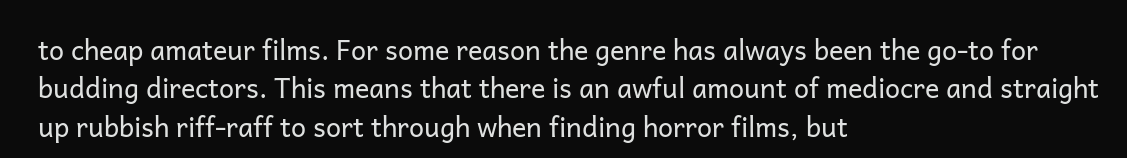to cheap amateur films. For some reason the genre has always been the go-to for budding directors. This means that there is an awful amount of mediocre and straight up rubbish riff-raff to sort through when finding horror films, but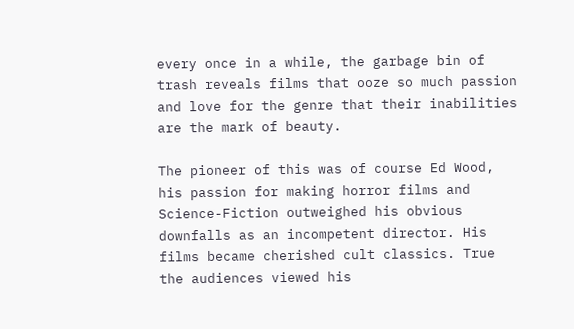every once in a while, the garbage bin of trash reveals films that ooze so much passion and love for the genre that their inabilities are the mark of beauty.

The pioneer of this was of course Ed Wood, his passion for making horror films and Science-Fiction outweighed his obvious downfalls as an incompetent director. His films became cherished cult classics. True the audiences viewed his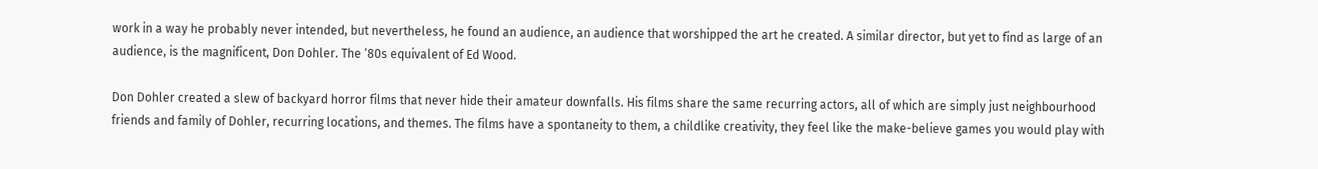work in a way he probably never intended, but nevertheless, he found an audience, an audience that worshipped the art he created. A similar director, but yet to find as large of an audience, is the magnificent, Don Dohler. The ‘80s equivalent of Ed Wood.

Don Dohler created a slew of backyard horror films that never hide their amateur downfalls. His films share the same recurring actors, all of which are simply just neighbourhood friends and family of Dohler, recurring locations, and themes. The films have a spontaneity to them, a childlike creativity, they feel like the make-believe games you would play with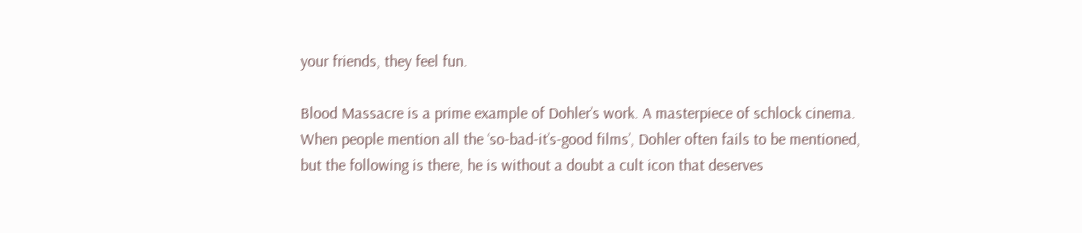your friends, they feel fun.

Blood Massacre is a prime example of Dohler’s work. A masterpiece of schlock cinema. When people mention all the ‘so-bad-it’s-good films’, Dohler often fails to be mentioned, but the following is there, he is without a doubt a cult icon that deserves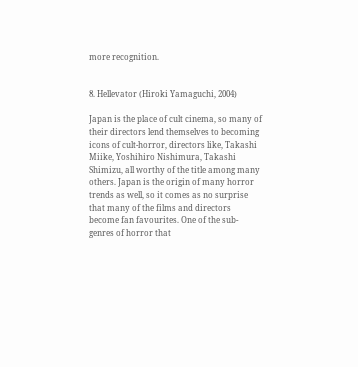more recognition.


8. Hellevator (Hiroki Yamaguchi, 2004)

Japan is the place of cult cinema, so many of their directors lend themselves to becoming icons of cult-horror, directors like, Takashi Miike, Yoshihiro Nishimura, Takashi Shimizu, all worthy of the title among many others. Japan is the origin of many horror trends as well, so it comes as no surprise that many of the films and directors become fan favourites. One of the sub-genres of horror that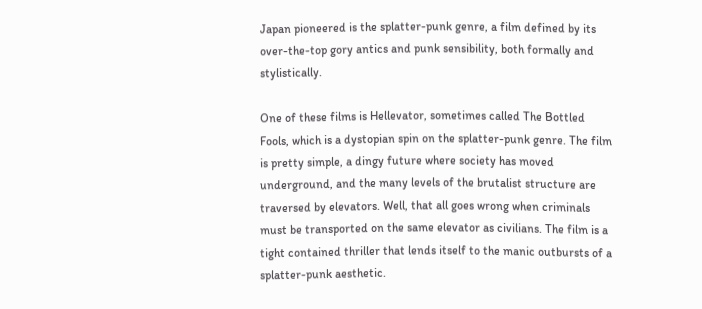Japan pioneered is the splatter-punk genre, a film defined by its over-the-top gory antics and punk sensibility, both formally and stylistically.

One of these films is Hellevator, sometimes called The Bottled Fools, which is a dystopian spin on the splatter-punk genre. The film is pretty simple, a dingy future where society has moved underground, and the many levels of the brutalist structure are traversed by elevators. Well, that all goes wrong when criminals must be transported on the same elevator as civilians. The film is a tight contained thriller that lends itself to the manic outbursts of a splatter-punk aesthetic.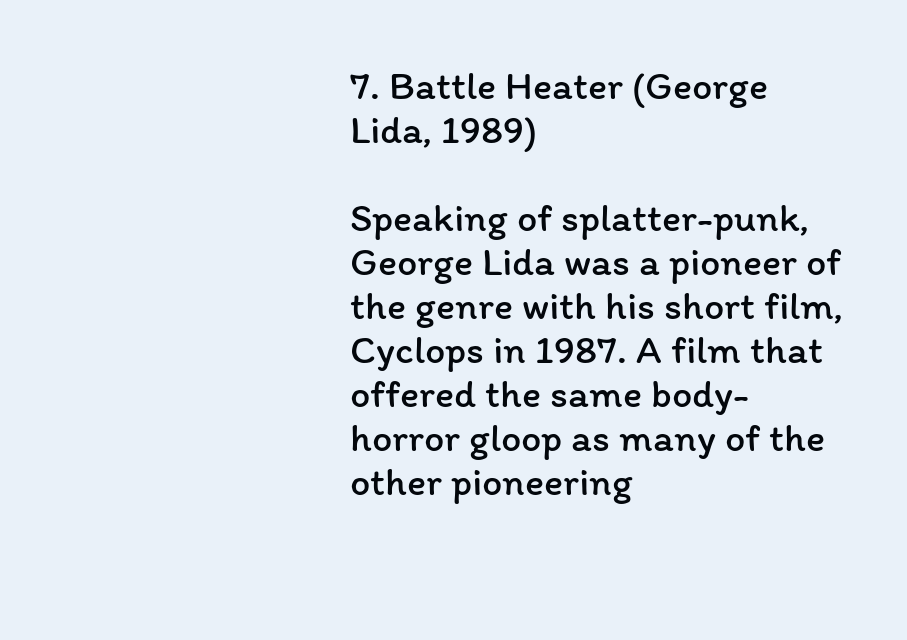7. Battle Heater (George Lida, 1989)

Speaking of splatter-punk, George Lida was a pioneer of the genre with his short film, Cyclops in 1987. A film that offered the same body-horror gloop as many of the other pioneering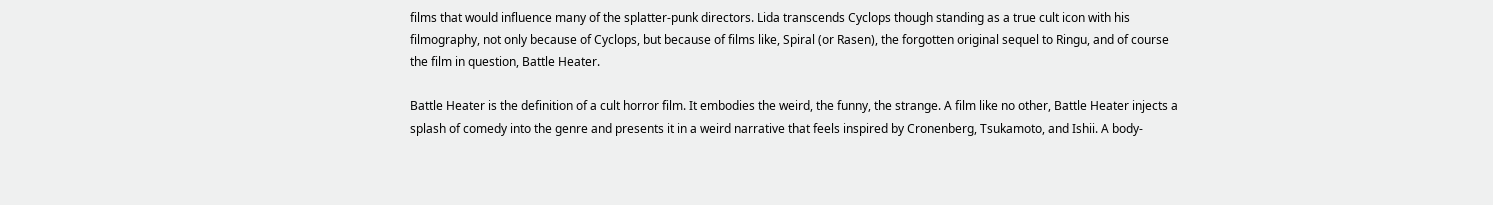films that would influence many of the splatter-punk directors. Lida transcends Cyclops though standing as a true cult icon with his filmography, not only because of Cyclops, but because of films like, Spiral (or Rasen), the forgotten original sequel to Ringu, and of course the film in question, Battle Heater.

Battle Heater is the definition of a cult horror film. It embodies the weird, the funny, the strange. A film like no other, Battle Heater injects a splash of comedy into the genre and presents it in a weird narrative that feels inspired by Cronenberg, Tsukamoto, and Ishii. A body-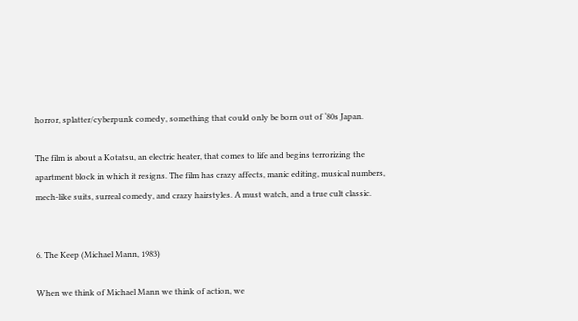horror, splatter/cyberpunk comedy, something that could only be born out of ‘80s Japan.

The film is about a Kotatsu, an electric heater, that comes to life and begins terrorizing the apartment block in which it resigns. The film has crazy affects, manic editing, musical numbers, mech-like suits, surreal comedy, and crazy hairstyles. A must watch, and a true cult classic.


6. The Keep (Michael Mann, 1983)

When we think of Michael Mann we think of action, we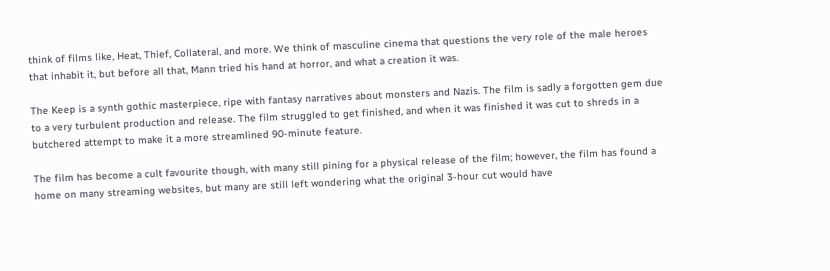think of films like, Heat, Thief, Collateral, and more. We think of masculine cinema that questions the very role of the male heroes that inhabit it, but before all that, Mann tried his hand at horror, and what a creation it was.

The Keep is a synth gothic masterpiece, ripe with fantasy narratives about monsters and Nazis. The film is sadly a forgotten gem due to a very turbulent production and release. The film struggled to get finished, and when it was finished it was cut to shreds in a butchered attempt to make it a more streamlined 90-minute feature.

The film has become a cult favourite though, with many still pining for a physical release of the film; however, the film has found a home on many streaming websites, but many are still left wondering what the original 3-hour cut would have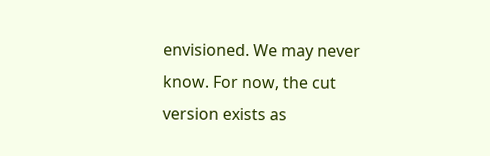envisioned. We may never know. For now, the cut version exists as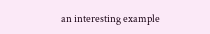an interesting example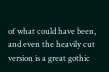of what could have been, and even the heavily cut version is a great gothic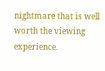nightmare that is well worth the viewing experience.